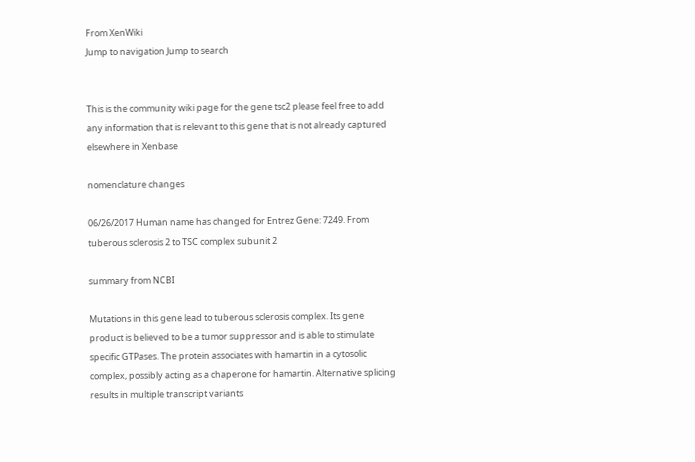From XenWiki
Jump to navigation Jump to search


This is the community wiki page for the gene tsc2 please feel free to add any information that is relevant to this gene that is not already captured elsewhere in Xenbase

nomenclature changes

06/26/2017 Human name has changed for Entrez Gene: 7249. From tuberous sclerosis 2 to TSC complex subunit 2

summary from NCBI

Mutations in this gene lead to tuberous sclerosis complex. Its gene product is believed to be a tumor suppressor and is able to stimulate specific GTPases. The protein associates with hamartin in a cytosolic complex, possibly acting as a chaperone for hamartin. Alternative splicing results in multiple transcript variants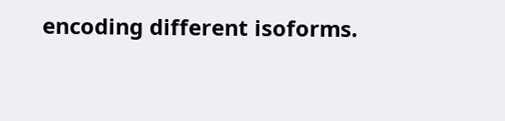encoding different isoforms.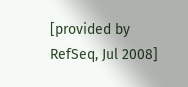[provided by RefSeq, Jul 2008]